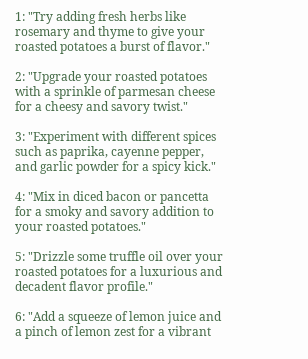1: "Try adding fresh herbs like rosemary and thyme to give your roasted potatoes a burst of flavor."

2: "Upgrade your roasted potatoes with a sprinkle of parmesan cheese for a cheesy and savory twist."

3: "Experiment with different spices such as paprika, cayenne pepper, and garlic powder for a spicy kick."

4: "Mix in diced bacon or pancetta for a smoky and savory addition to your roasted potatoes."

5: "Drizzle some truffle oil over your roasted potatoes for a luxurious and decadent flavor profile."

6: "Add a squeeze of lemon juice and a pinch of lemon zest for a vibrant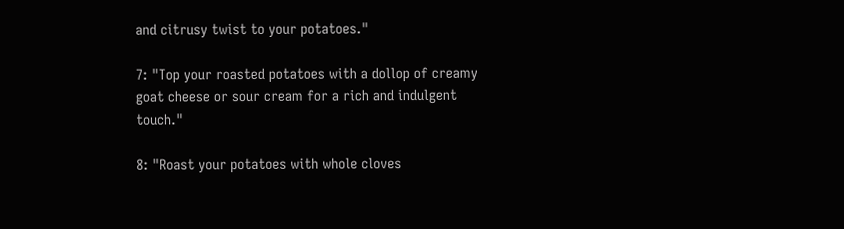and citrusy twist to your potatoes."

7: "Top your roasted potatoes with a dollop of creamy goat cheese or sour cream for a rich and indulgent touch."

8: "Roast your potatoes with whole cloves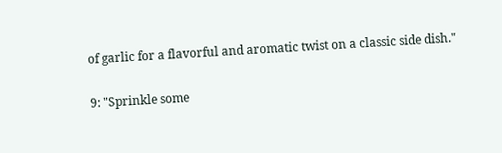of garlic for a flavorful and aromatic twist on a classic side dish."

9: "Sprinkle some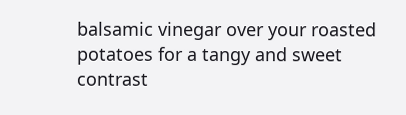balsamic vinegar over your roasted potatoes for a tangy and sweet contrast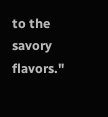to the savory flavors."